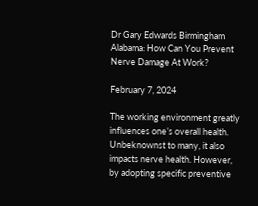Dr Gary Edwards Birmingham Alabama: How Can You Prevent Nerve Damage At Work?

February 7, 2024

The working environment greatly influences one’s overall health. Unbeknownst to many, it also impacts nerve health. However, by adopting specific preventive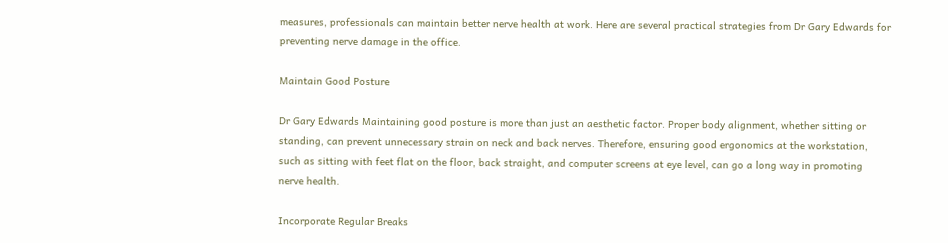measures, professionals can maintain better nerve health at work. Here are several practical strategies from Dr Gary Edwards for preventing nerve damage in the office.

Maintain Good Posture

Dr Gary Edwards Maintaining good posture is more than just an aesthetic factor. Proper body alignment, whether sitting or standing, can prevent unnecessary strain on neck and back nerves. Therefore, ensuring good ergonomics at the workstation, such as sitting with feet flat on the floor, back straight, and computer screens at eye level, can go a long way in promoting nerve health.

Incorporate Regular Breaks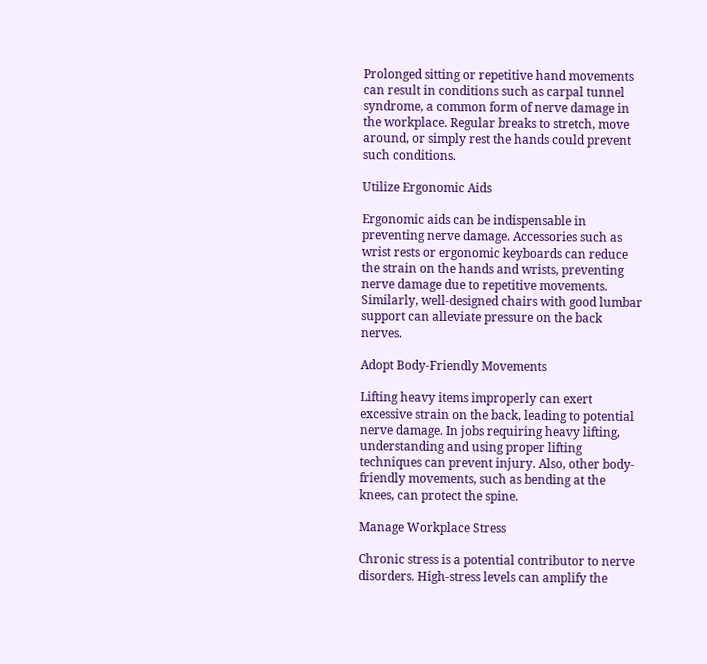Prolonged sitting or repetitive hand movements can result in conditions such as carpal tunnel syndrome, a common form of nerve damage in the workplace. Regular breaks to stretch, move around, or simply rest the hands could prevent such conditions.

Utilize Ergonomic Aids

Ergonomic aids can be indispensable in preventing nerve damage. Accessories such as wrist rests or ergonomic keyboards can reduce the strain on the hands and wrists, preventing nerve damage due to repetitive movements. Similarly, well-designed chairs with good lumbar support can alleviate pressure on the back nerves.

Adopt Body-Friendly Movements

Lifting heavy items improperly can exert excessive strain on the back, leading to potential nerve damage. In jobs requiring heavy lifting, understanding and using proper lifting techniques can prevent injury. Also, other body-friendly movements, such as bending at the knees, can protect the spine.

Manage Workplace Stress

Chronic stress is a potential contributor to nerve disorders. High-stress levels can amplify the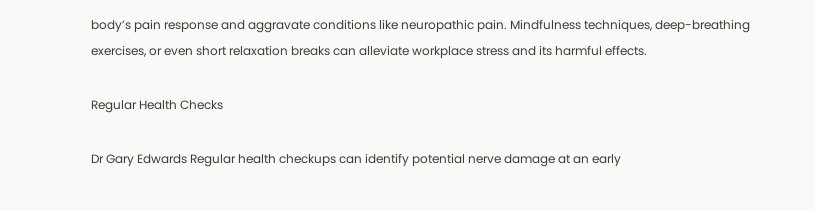body’s pain response and aggravate conditions like neuropathic pain. Mindfulness techniques, deep-breathing exercises, or even short relaxation breaks can alleviate workplace stress and its harmful effects.

Regular Health Checks

Dr Gary Edwards Regular health checkups can identify potential nerve damage at an early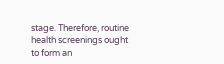stage. Therefore, routine health screenings ought to form an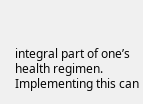integral part of one’s health regimen. Implementing this can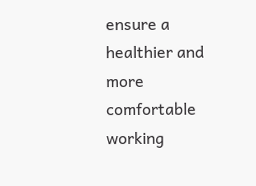ensure a healthier and more comfortable working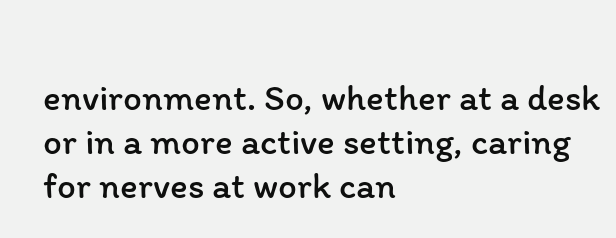environment. So, whether at a desk or in a more active setting, caring for nerves at work can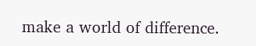make a world of difference.